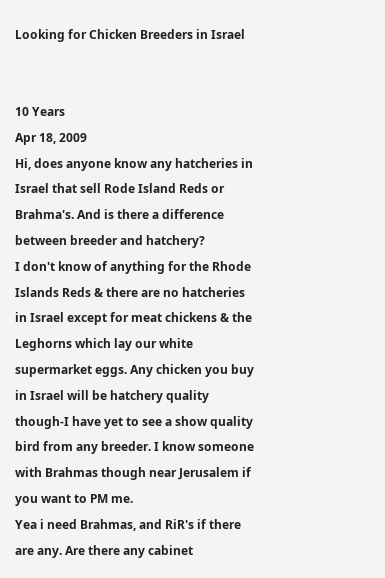Looking for Chicken Breeders in Israel


10 Years
Apr 18, 2009
Hi, does anyone know any hatcheries in Israel that sell Rode Island Reds or Brahma's. And is there a difference between breeder and hatchery?
I don't know of anything for the Rhode Islands Reds & there are no hatcheries in Israel except for meat chickens & the Leghorns which lay our white supermarket eggs. Any chicken you buy in Israel will be hatchery quality though-I have yet to see a show quality bird from any breeder. I know someone with Brahmas though near Jerusalem if you want to PM me.
Yea i need Brahmas, and RiR's if there are any. Are there any cabinet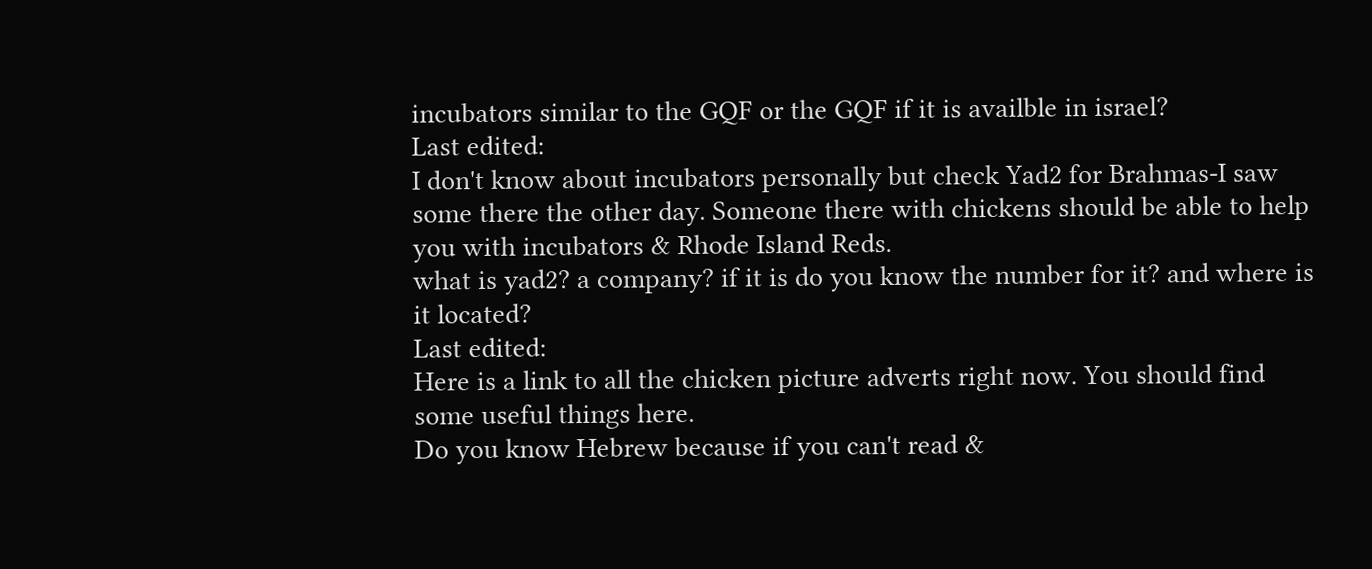incubators similar to the GQF or the GQF if it is availble in israel?
Last edited:
I don't know about incubators personally but check Yad2 for Brahmas-I saw some there the other day. Someone there with chickens should be able to help you with incubators & Rhode Island Reds.
what is yad2? a company? if it is do you know the number for it? and where is it located?
Last edited:
Here is a link to all the chicken picture adverts right now. You should find some useful things here.
Do you know Hebrew because if you can't read &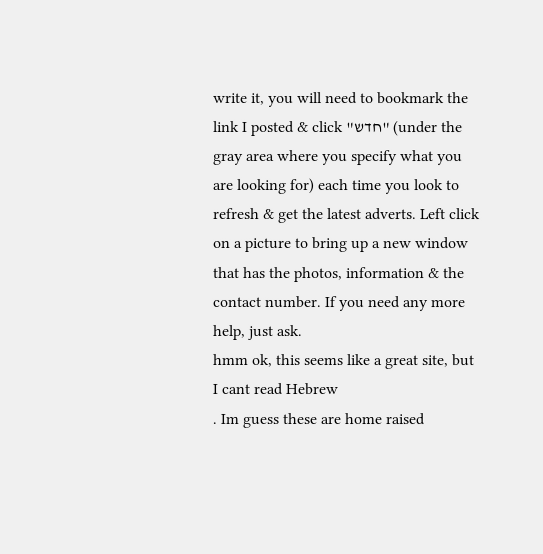write it, you will need to bookmark the link I posted & click "חדש" (under the gray area where you specify what you are looking for) each time you look to refresh & get the latest adverts. Left click on a picture to bring up a new window that has the photos, information & the contact number. If you need any more help, just ask.
hmm ok, this seems like a great site, but I cant read Hebrew
. Im guess these are home raised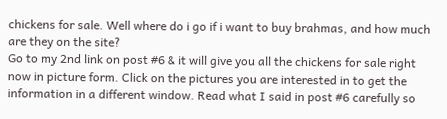chickens for sale. Well where do i go if i want to buy brahmas, and how much are they on the site?
Go to my 2nd link on post #6 & it will give you all the chickens for sale right now in picture form. Click on the pictures you are interested in to get the information in a different window. Read what I said in post #6 carefully so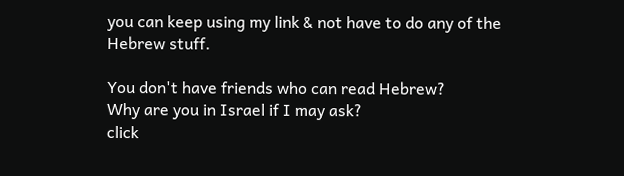you can keep using my link & not have to do any of the Hebrew stuff.

You don't have friends who can read Hebrew?
Why are you in Israel if I may ask?
click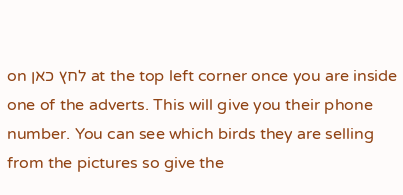on לחץ כאן at the top left corner once you are inside one of the adverts. This will give you their phone number. You can see which birds they are selling from the pictures so give the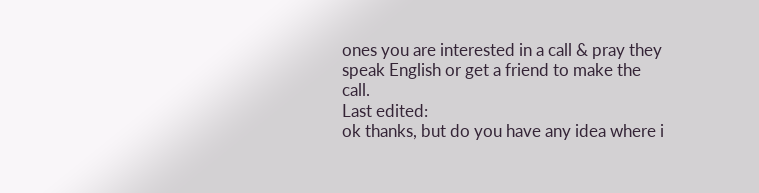ones you are interested in a call & pray they speak English or get a friend to make the call.
Last edited:
ok thanks, but do you have any idea where i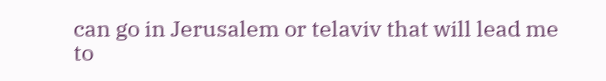can go in Jerusalem or telaviv that will lead me to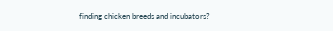finding chicken breeds and incubators?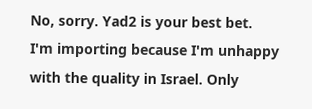No, sorry. Yad2 is your best bet.
I'm importing because I'm unhappy with the quality in Israel. Only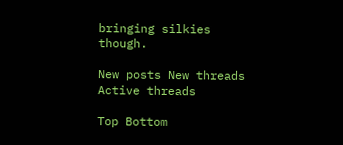bringing silkies though.

New posts New threads Active threads

Top Bottom